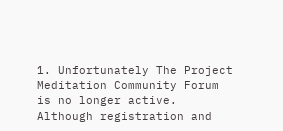1. Unfortunately The Project Meditation Community Forum is no longer active. Although registration and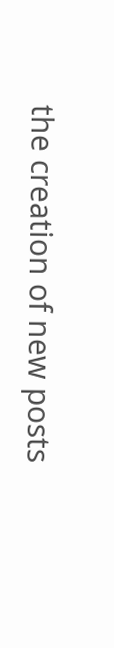the creation of new posts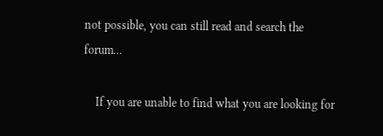not possible, you can still read and search the forum...

    If you are unable to find what you are looking for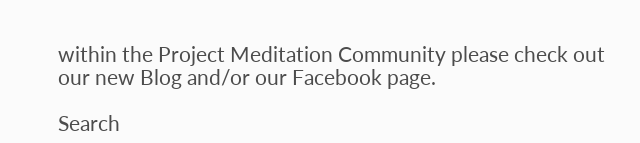within the Project Meditation Community please check out our new Blog and/or our Facebook page.

Search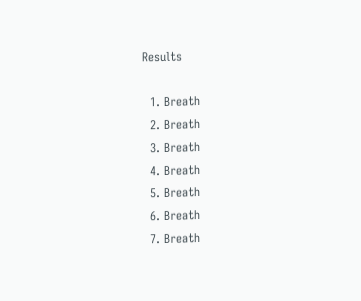Results

  1. Breath
  2. Breath
  3. Breath
  4. Breath
  5. Breath
  6. Breath
  7. Breath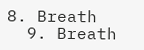8. Breath
  9. Breath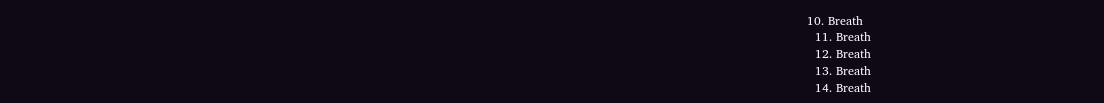10. Breath
  11. Breath
  12. Breath
  13. Breath
  14. Breath